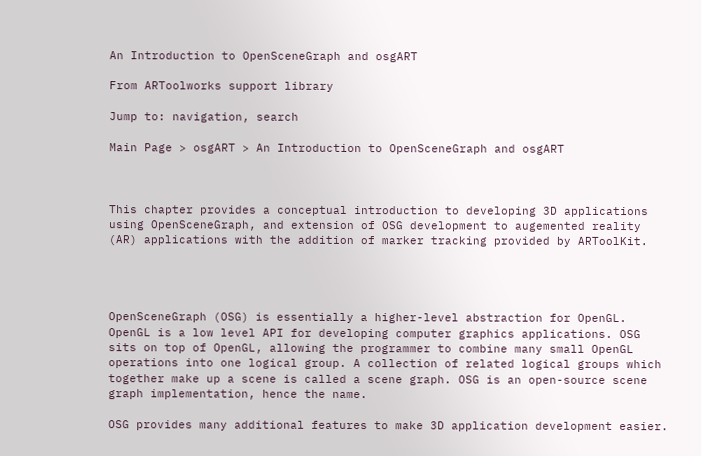An Introduction to OpenSceneGraph and osgART

From ARToolworks support library

Jump to: navigation, search

Main Page > osgART > An Introduction to OpenSceneGraph and osgART



This chapter provides a conceptual introduction to developing 3D applications using OpenSceneGraph, and extension of OSG development to augemented reality (AR) applications with the addition of marker tracking provided by ARToolKit.




OpenSceneGraph (OSG) is essentially a higher-level abstraction for OpenGL. OpenGL is a low level API for developing computer graphics applications. OSG sits on top of OpenGL, allowing the programmer to combine many small OpenGL operations into one logical group. A collection of related logical groups which together make up a scene is called a scene graph. OSG is an open-source scene graph implementation, hence the name.

OSG provides many additional features to make 3D application development easier.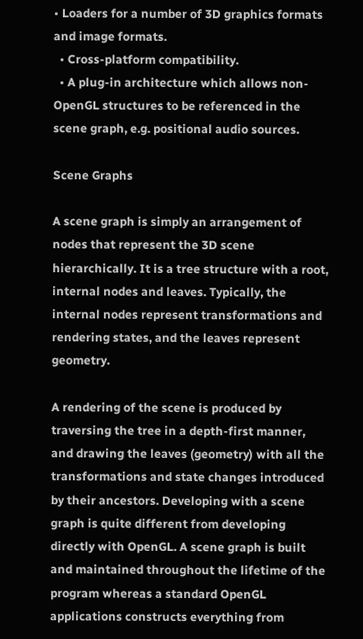• Loaders for a number of 3D graphics formats and image formats.
  • Cross-platform compatibility.
  • A plug-in architecture which allows non-OpenGL structures to be referenced in the scene graph, e.g. positional audio sources.

Scene Graphs

A scene graph is simply an arrangement of nodes that represent the 3D scene hierarchically. It is a tree structure with a root, internal nodes and leaves. Typically, the internal nodes represent transformations and rendering states, and the leaves represent geometry.

A rendering of the scene is produced by traversing the tree in a depth-first manner, and drawing the leaves (geometry) with all the transformations and state changes introduced by their ancestors. Developing with a scene graph is quite different from developing directly with OpenGL. A scene graph is built and maintained throughout the lifetime of the program whereas a standard OpenGL applications constructs everything from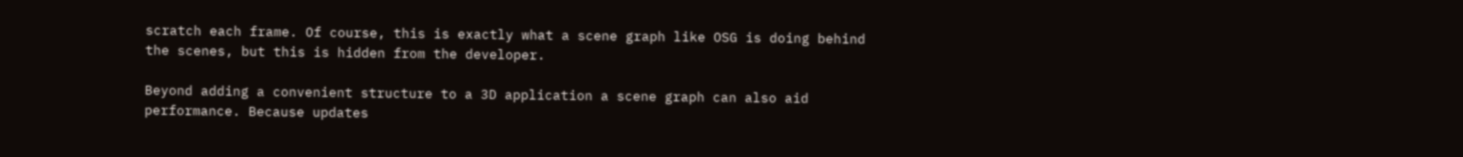scratch each frame. Of course, this is exactly what a scene graph like OSG is doing behind the scenes, but this is hidden from the developer.

Beyond adding a convenient structure to a 3D application a scene graph can also aid performance. Because updates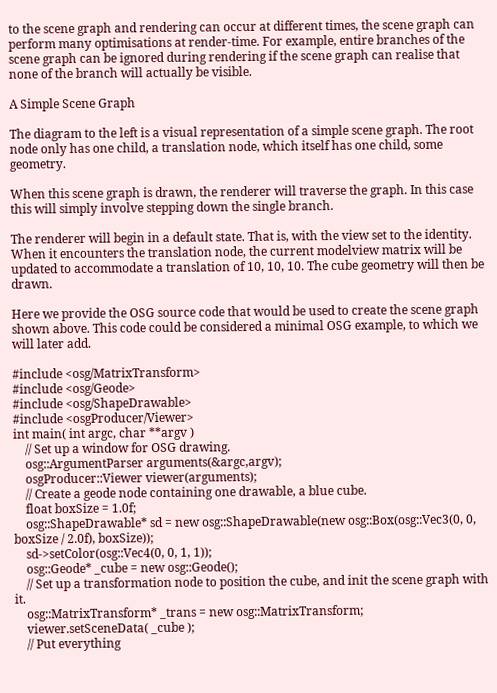to the scene graph and rendering can occur at different times, the scene graph can perform many optimisations at render-time. For example, entire branches of the scene graph can be ignored during rendering if the scene graph can realise that none of the branch will actually be visible.

A Simple Scene Graph

The diagram to the left is a visual representation of a simple scene graph. The root node only has one child, a translation node, which itself has one child, some geometry.

When this scene graph is drawn, the renderer will traverse the graph. In this case this will simply involve stepping down the single branch.

The renderer will begin in a default state. That is, with the view set to the identity. When it encounters the translation node, the current modelview matrix will be updated to accommodate a translation of 10, 10, 10. The cube geometry will then be drawn.

Here we provide the OSG source code that would be used to create the scene graph shown above. This code could be considered a minimal OSG example, to which we will later add.

#include <osg/MatrixTransform>
#include <osg/Geode>
#include <osg/ShapeDrawable>
#include <osgProducer/Viewer>
int main( int argc, char **argv )
    // Set up a window for OSG drawing.
    osg::ArgumentParser arguments(&argc,argv);
    osgProducer::Viewer viewer(arguments);
    // Create a geode node containing one drawable, a blue cube.
    float boxSize = 1.0f;
    osg::ShapeDrawable* sd = new osg::ShapeDrawable(new osg::Box(osg::Vec3(0, 0, boxSize / 2.0f), boxSize));
    sd->setColor(osg::Vec4(0, 0, 1, 1));
    osg::Geode* _cube = new osg::Geode();
    // Set up a transformation node to position the cube, and init the scene graph with it.
    osg::MatrixTransform* _trans = new osg::MatrixTransform;
    viewer.setSceneData( _cube );
    // Put everything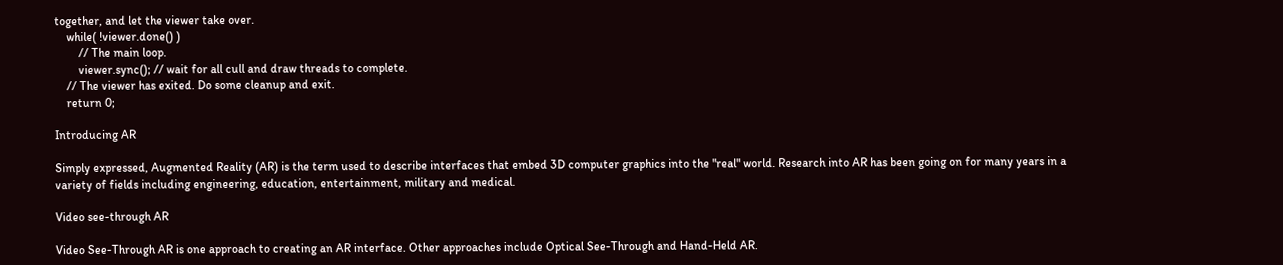together, and let the viewer take over.
    while( !viewer.done() )
        // The main loop.
        viewer.sync(); // wait for all cull and draw threads to complete.
    // The viewer has exited. Do some cleanup and exit.
    return 0;

Introducing AR

Simply expressed, Augmented Reality (AR) is the term used to describe interfaces that embed 3D computer graphics into the "real" world. Research into AR has been going on for many years in a variety of fields including engineering, education, entertainment, military and medical.

Video see-through AR

Video See-Through AR is one approach to creating an AR interface. Other approaches include Optical See-Through and Hand-Held AR.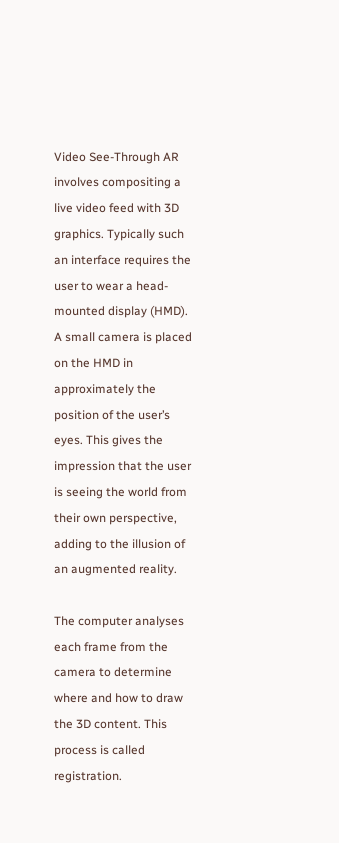Video See-Through AR involves compositing a live video feed with 3D graphics. Typically such an interface requires the user to wear a head-mounted display (HMD). A small camera is placed on the HMD in approximately the position of the user’s eyes. This gives the impression that the user is seeing the world from their own perspective, adding to the illusion of an augmented reality.

The computer analyses each frame from the camera to determine where and how to draw the 3D content. This process is called registration.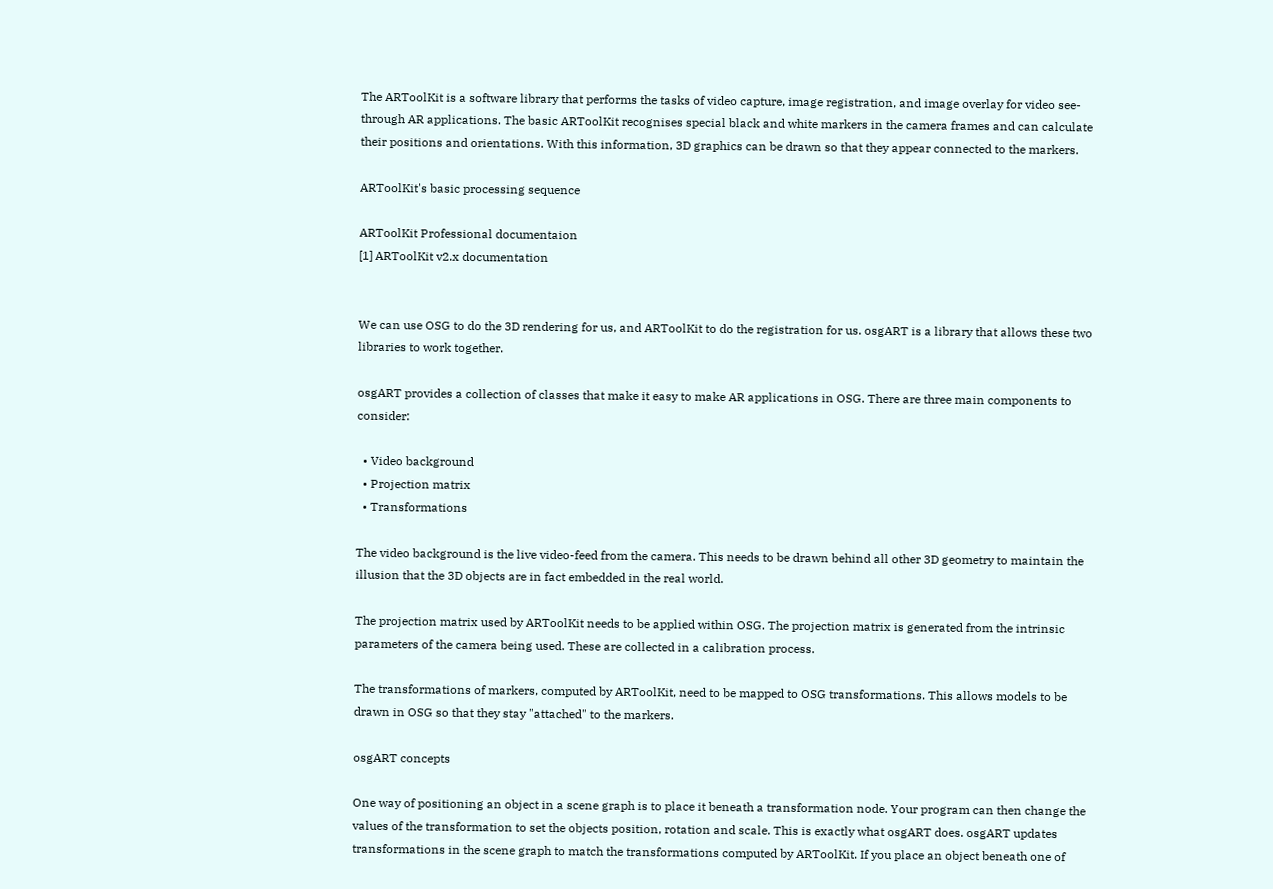The ARToolKit is a software library that performs the tasks of video capture, image registration, and image overlay for video see-through AR applications. The basic ARToolKit recognises special black and white markers in the camera frames and can calculate their positions and orientations. With this information, 3D graphics can be drawn so that they appear connected to the markers.

ARToolKit's basic processing sequence

ARToolKit Professional documentaion
[1] ARToolKit v2.x documentation


We can use OSG to do the 3D rendering for us, and ARToolKit to do the registration for us. osgART is a library that allows these two libraries to work together.

osgART provides a collection of classes that make it easy to make AR applications in OSG. There are three main components to consider:

  • Video background
  • Projection matrix
  • Transformations

The video background is the live video-feed from the camera. This needs to be drawn behind all other 3D geometry to maintain the illusion that the 3D objects are in fact embedded in the real world.

The projection matrix used by ARToolKit needs to be applied within OSG. The projection matrix is generated from the intrinsic parameters of the camera being used. These are collected in a calibration process.

The transformations of markers, computed by ARToolKit, need to be mapped to OSG transformations. This allows models to be drawn in OSG so that they stay "attached" to the markers.

osgART concepts

One way of positioning an object in a scene graph is to place it beneath a transformation node. Your program can then change the values of the transformation to set the objects position, rotation and scale. This is exactly what osgART does. osgART updates transformations in the scene graph to match the transformations computed by ARToolKit. If you place an object beneath one of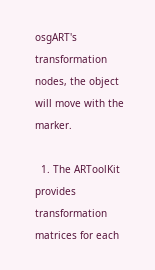osgART's transformation nodes, the object will move with the marker.

  1. The ARToolKit provides transformation matrices for each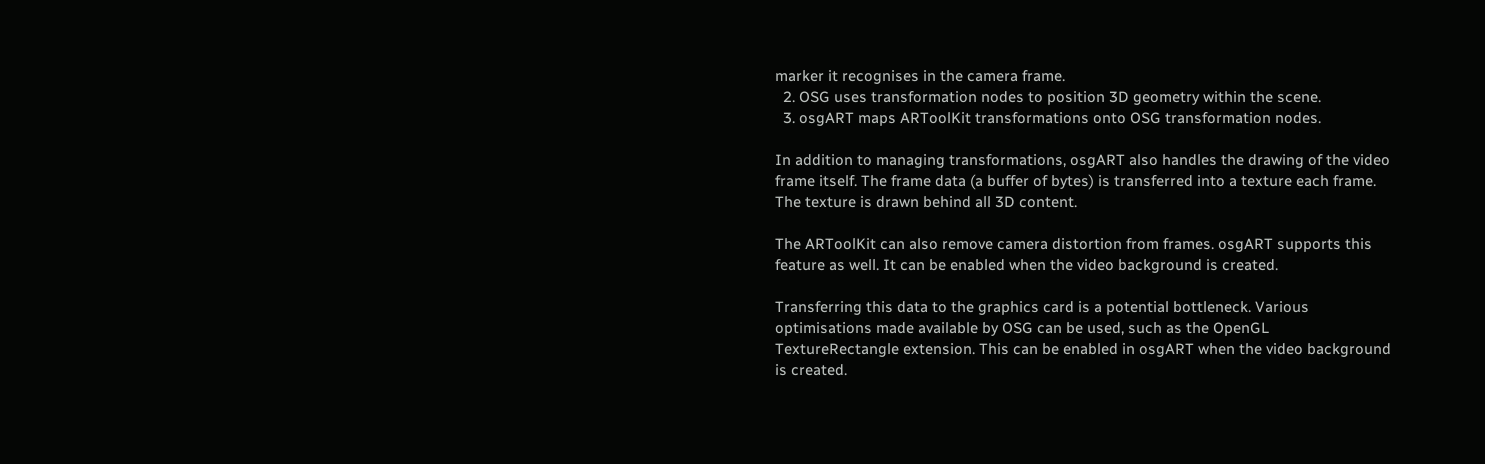marker it recognises in the camera frame.
  2. OSG uses transformation nodes to position 3D geometry within the scene.
  3. osgART maps ARToolKit transformations onto OSG transformation nodes.

In addition to managing transformations, osgART also handles the drawing of the video frame itself. The frame data (a buffer of bytes) is transferred into a texture each frame. The texture is drawn behind all 3D content.

The ARToolKit can also remove camera distortion from frames. osgART supports this feature as well. It can be enabled when the video background is created.

Transferring this data to the graphics card is a potential bottleneck. Various optimisations made available by OSG can be used, such as the OpenGL TextureRectangle extension. This can be enabled in osgART when the video background is created.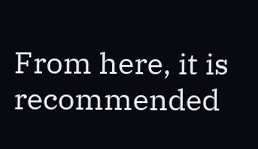From here, it is recommended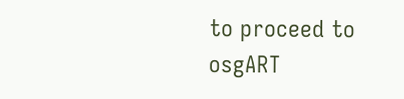to proceed to osgART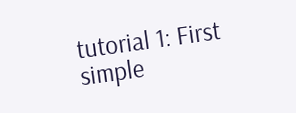tutorial 1: First simple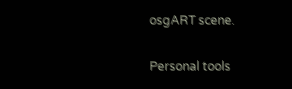osgART scene.

Personal tools